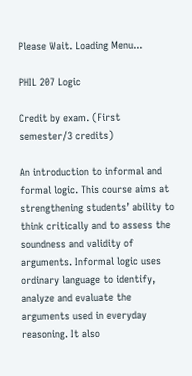Please Wait. Loading Menu...

PHIL 207 Logic

Credit by exam. (First semester/3 credits)

An introduction to informal and formal logic. This course aims at strengthening students’ ability to think critically and to assess the soundness and validity of arguments. Informal logic uses ordinary language to identify, analyze and evaluate the arguments used in everyday reasoning. It also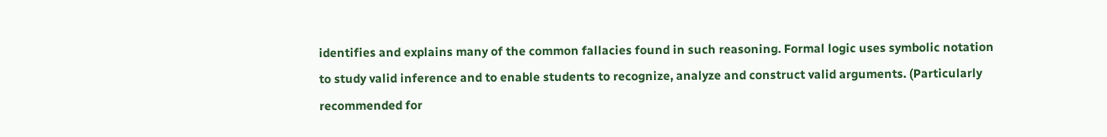identifies and explains many of the common fallacies found in such reasoning. Formal logic uses symbolic notation to study valid inference and to enable students to recognize, analyze and construct valid arguments. (Particularly recommended for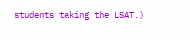students taking the LSAT.)